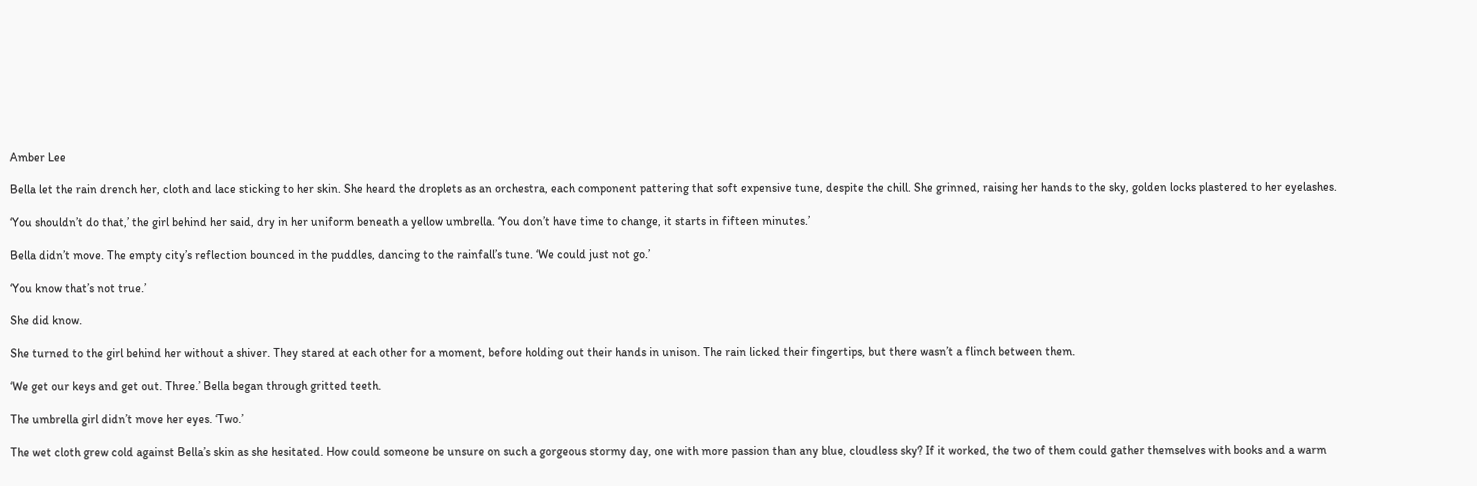Amber Lee

Bella let the rain drench her, cloth and lace sticking to her skin. She heard the droplets as an orchestra, each component pattering that soft expensive tune, despite the chill. She grinned, raising her hands to the sky, golden locks plastered to her eyelashes.

‘You shouldn’t do that,’ the girl behind her said, dry in her uniform beneath a yellow umbrella. ‘You don’t have time to change, it starts in fifteen minutes.’

Bella didn’t move. The empty city’s reflection bounced in the puddles, dancing to the rainfall’s tune. ‘We could just not go.’

‘You know that’s not true.’

She did know.

She turned to the girl behind her without a shiver. They stared at each other for a moment, before holding out their hands in unison. The rain licked their fingertips, but there wasn’t a flinch between them.

‘We get our keys and get out. Three.’ Bella began through gritted teeth.

The umbrella girl didn’t move her eyes. ‘Two.’

The wet cloth grew cold against Bella’s skin as she hesitated. How could someone be unsure on such a gorgeous stormy day, one with more passion than any blue, cloudless sky? If it worked, the two of them could gather themselves with books and a warm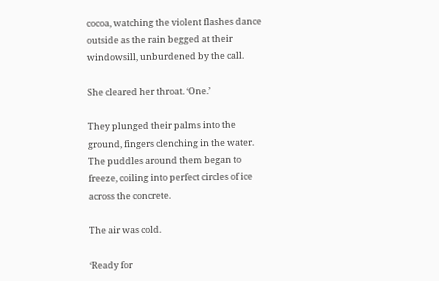cocoa, watching the violent flashes dance outside as the rain begged at their windowsill, unburdened by the call.

She cleared her throat. ‘One.’

They plunged their palms into the ground, fingers clenching in the water. The puddles around them began to freeze, coiling into perfect circles of ice across the concrete.

The air was cold.

‘Ready for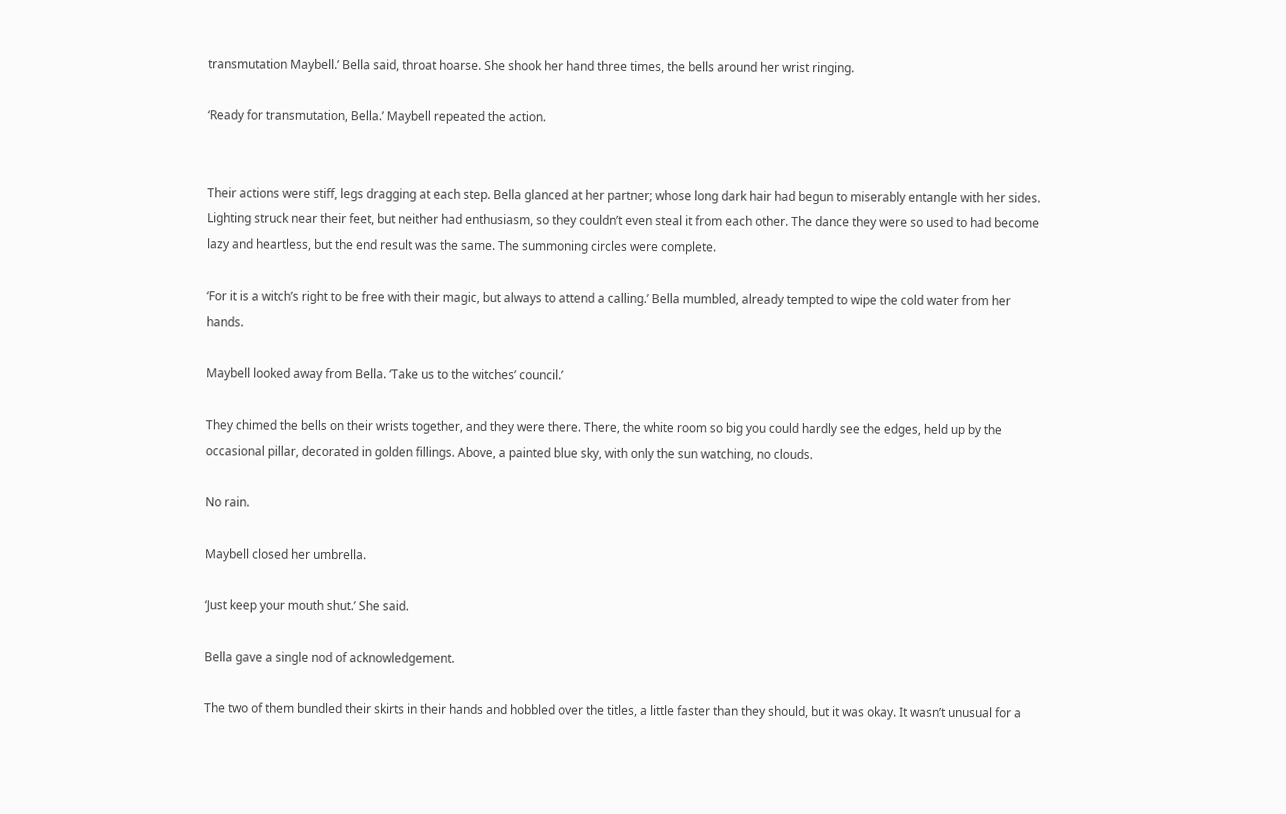transmutation Maybell.’ Bella said, throat hoarse. She shook her hand three times, the bells around her wrist ringing.

‘Ready for transmutation, Bella.’ Maybell repeated the action.


Their actions were stiff, legs dragging at each step. Bella glanced at her partner; whose long dark hair had begun to miserably entangle with her sides. Lighting struck near their feet, but neither had enthusiasm, so they couldn’t even steal it from each other. The dance they were so used to had become lazy and heartless, but the end result was the same. The summoning circles were complete.

‘For it is a witch’s right to be free with their magic, but always to attend a calling.’ Bella mumbled, already tempted to wipe the cold water from her hands.

Maybell looked away from Bella. ‘Take us to the witches’ council.’

They chimed the bells on their wrists together, and they were there. There, the white room so big you could hardly see the edges, held up by the occasional pillar, decorated in golden fillings. Above, a painted blue sky, with only the sun watching, no clouds.

No rain.

Maybell closed her umbrella.

‘Just keep your mouth shut.’ She said.

Bella gave a single nod of acknowledgement.

The two of them bundled their skirts in their hands and hobbled over the titles, a little faster than they should, but it was okay. It wasn’t unusual for a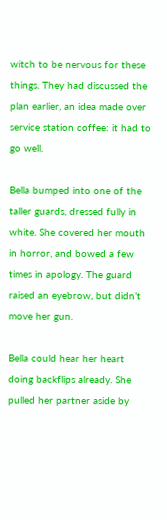witch to be nervous for these things. They had discussed the plan earlier, an idea made over service station coffee: it had to go well.

Bella bumped into one of the taller guards, dressed fully in white. She covered her mouth in horror, and bowed a few times in apology. The guard raised an eyebrow, but didn’t move her gun.

Bella could hear her heart doing backflips already. She pulled her partner aside by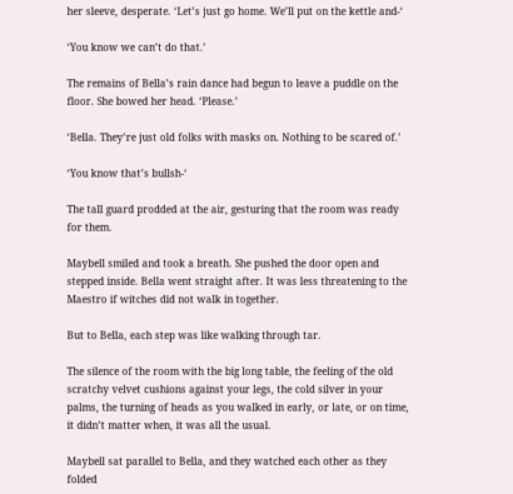her sleeve, desperate. ‘Let’s just go home. We’ll put on the kettle and-‘

‘You know we can’t do that.’

The remains of Bella’s rain dance had begun to leave a puddle on the floor. She bowed her head. ‘Please.’

‘Bella. They’re just old folks with masks on. Nothing to be scared of.’

‘You know that’s bullsh-‘

The tall guard prodded at the air, gesturing that the room was ready for them.

Maybell smiled and took a breath. She pushed the door open and stepped inside. Bella went straight after. It was less threatening to the Maestro if witches did not walk in together.

But to Bella, each step was like walking through tar.

The silence of the room with the big long table, the feeling of the old scratchy velvet cushions against your legs, the cold silver in your palms, the turning of heads as you walked in early, or late, or on time, it didn’t matter when, it was all the usual.

Maybell sat parallel to Bella, and they watched each other as they folded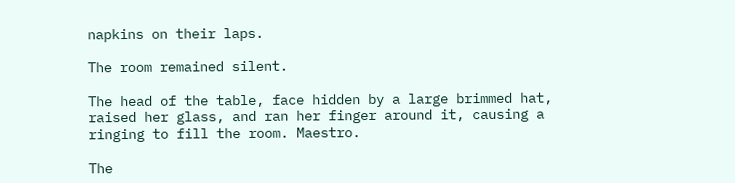napkins on their laps.

The room remained silent.

The head of the table, face hidden by a large brimmed hat, raised her glass, and ran her finger around it, causing a ringing to fill the room. Maestro.

The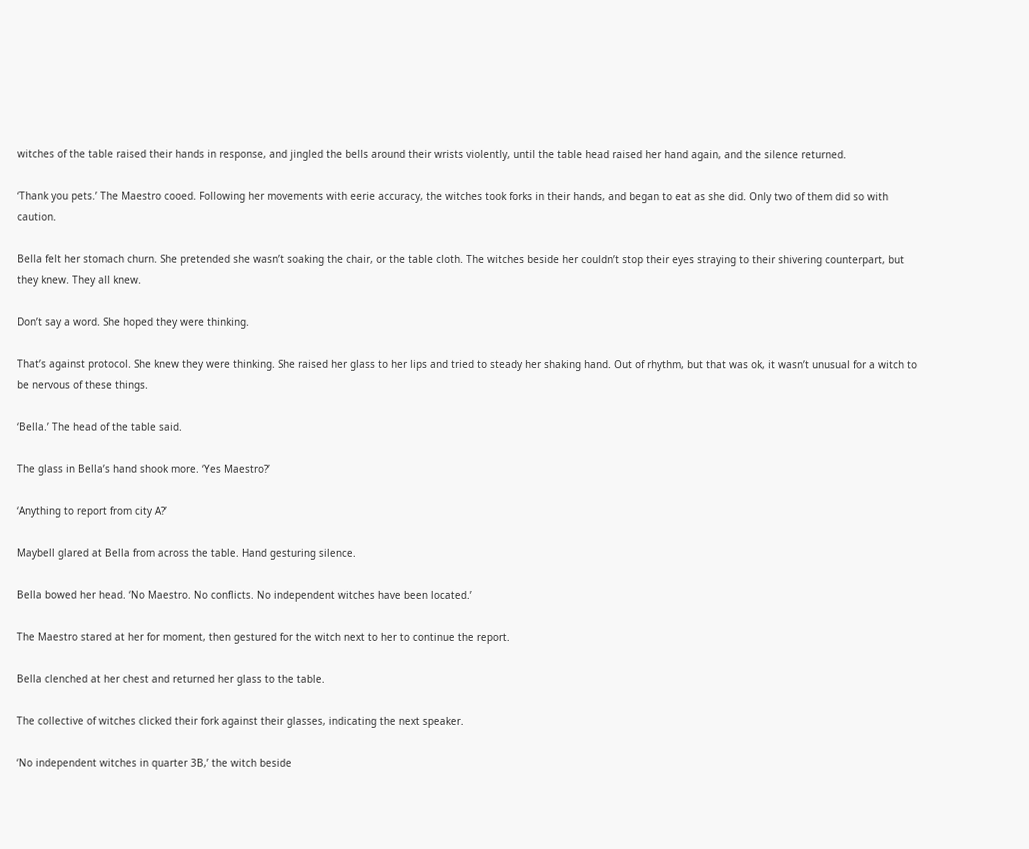witches of the table raised their hands in response, and jingled the bells around their wrists violently, until the table head raised her hand again, and the silence returned.

‘Thank you pets.’ The Maestro cooed. Following her movements with eerie accuracy, the witches took forks in their hands, and began to eat as she did. Only two of them did so with caution.

Bella felt her stomach churn. She pretended she wasn’t soaking the chair, or the table cloth. The witches beside her couldn’t stop their eyes straying to their shivering counterpart, but they knew. They all knew.

Don’t say a word. She hoped they were thinking.

That’s against protocol. She knew they were thinking. She raised her glass to her lips and tried to steady her shaking hand. Out of rhythm, but that was ok, it wasn’t unusual for a witch to be nervous of these things.

‘Bella.’ The head of the table said.

The glass in Bella’s hand shook more. ‘Yes Maestro?’

‘Anything to report from city A?’

Maybell glared at Bella from across the table. Hand gesturing silence.

Bella bowed her head. ‘No Maestro. No conflicts. No independent witches have been located.’

The Maestro stared at her for moment, then gestured for the witch next to her to continue the report.

Bella clenched at her chest and returned her glass to the table.

The collective of witches clicked their fork against their glasses, indicating the next speaker.

‘No independent witches in quarter 3B,’ the witch beside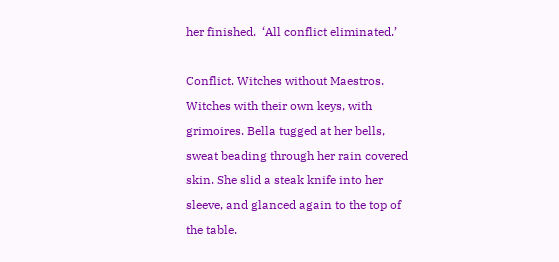her finished.  ‘All conflict eliminated.’

Conflict. Witches without Maestros. Witches with their own keys, with grimoires. Bella tugged at her bells, sweat beading through her rain covered skin. She slid a steak knife into her sleeve, and glanced again to the top of the table.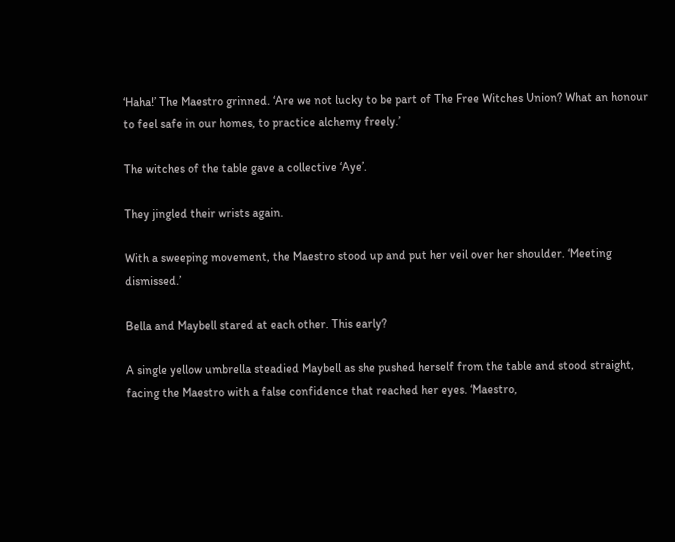‘Haha!’ The Maestro grinned. ‘Are we not lucky to be part of The Free Witches Union? What an honour to feel safe in our homes, to practice alchemy freely.’

The witches of the table gave a collective ‘Aye’.

They jingled their wrists again.

With a sweeping movement, the Maestro stood up and put her veil over her shoulder. ‘Meeting dismissed.’

Bella and Maybell stared at each other. This early?

A single yellow umbrella steadied Maybell as she pushed herself from the table and stood straight, facing the Maestro with a false confidence that reached her eyes. ‘Maestro,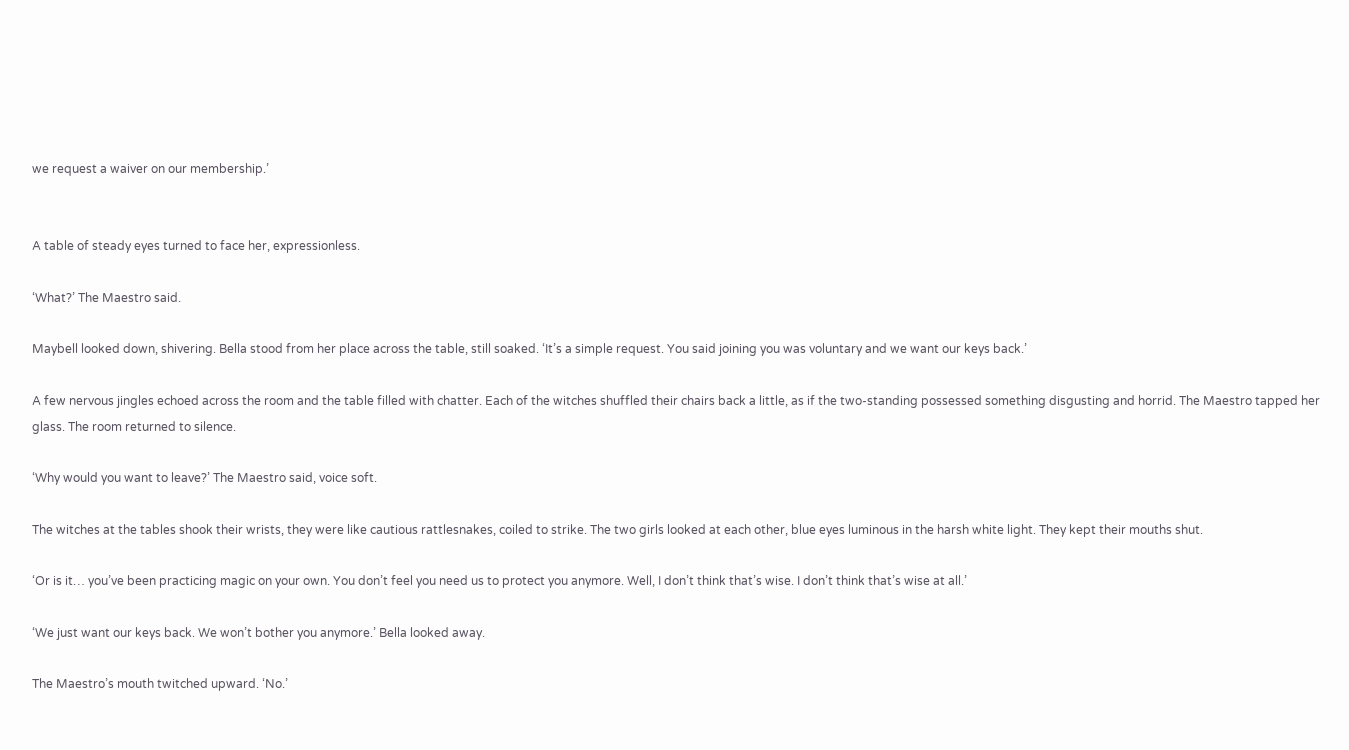we request a waiver on our membership.’


A table of steady eyes turned to face her, expressionless.

‘What?’ The Maestro said.

Maybell looked down, shivering. Bella stood from her place across the table, still soaked. ‘It’s a simple request. You said joining you was voluntary and we want our keys back.’

A few nervous jingles echoed across the room and the table filled with chatter. Each of the witches shuffled their chairs back a little, as if the two-standing possessed something disgusting and horrid. The Maestro tapped her glass. The room returned to silence.

‘Why would you want to leave?’ The Maestro said, voice soft.

The witches at the tables shook their wrists, they were like cautious rattlesnakes, coiled to strike. The two girls looked at each other, blue eyes luminous in the harsh white light. They kept their mouths shut.

‘Or is it… you’ve been practicing magic on your own. You don’t feel you need us to protect you anymore. Well, I don’t think that’s wise. I don’t think that’s wise at all.’

‘We just want our keys back. We won’t bother you anymore.’ Bella looked away.

The Maestro’s mouth twitched upward. ‘No.’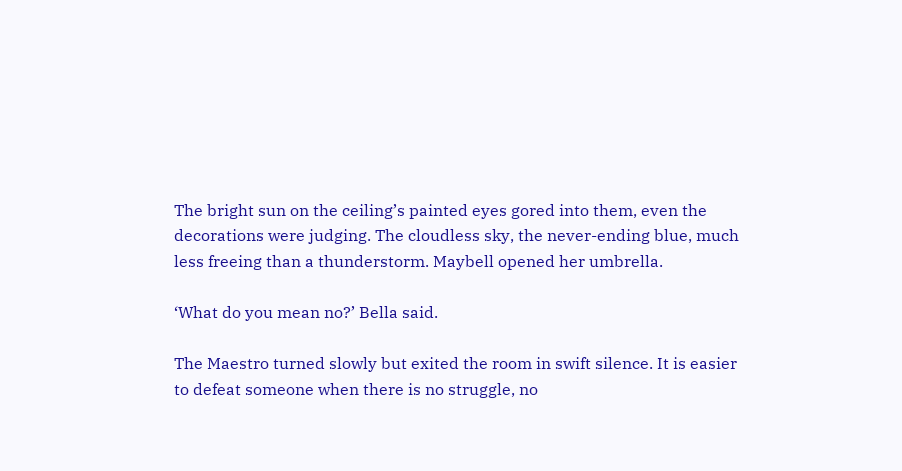The bright sun on the ceiling’s painted eyes gored into them, even the decorations were judging. The cloudless sky, the never-ending blue, much less freeing than a thunderstorm. Maybell opened her umbrella.

‘What do you mean no?’ Bella said.

The Maestro turned slowly but exited the room in swift silence. It is easier to defeat someone when there is no struggle, no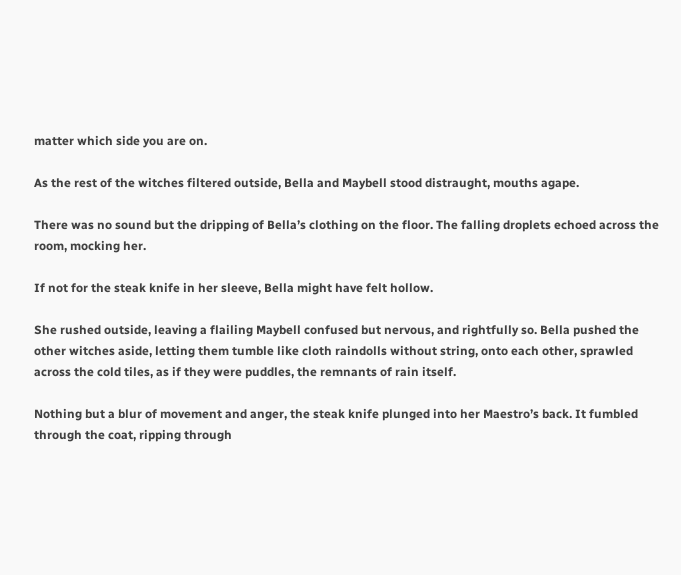matter which side you are on.

As the rest of the witches filtered outside, Bella and Maybell stood distraught, mouths agape.

There was no sound but the dripping of Bella’s clothing on the floor. The falling droplets echoed across the room, mocking her.

If not for the steak knife in her sleeve, Bella might have felt hollow.

She rushed outside, leaving a flailing Maybell confused but nervous, and rightfully so. Bella pushed the other witches aside, letting them tumble like cloth raindolls without string, onto each other, sprawled across the cold tiles, as if they were puddles, the remnants of rain itself.

Nothing but a blur of movement and anger, the steak knife plunged into her Maestro’s back. It fumbled through the coat, ripping through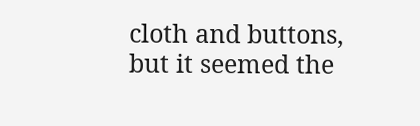cloth and buttons, but it seemed the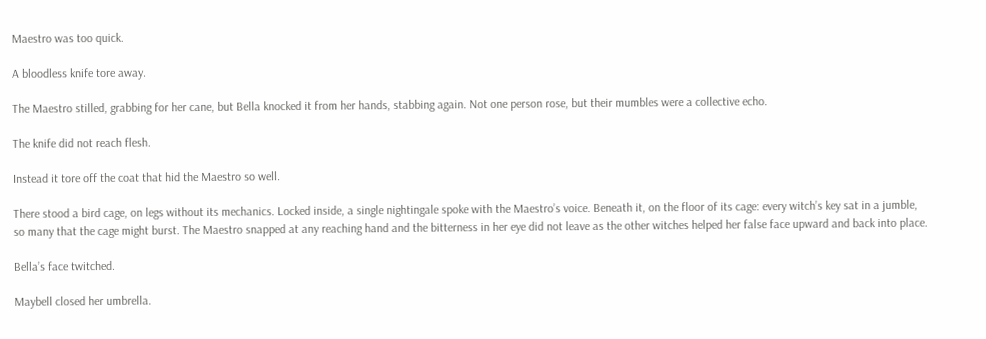Maestro was too quick.

A bloodless knife tore away.

The Maestro stilled, grabbing for her cane, but Bella knocked it from her hands, stabbing again. Not one person rose, but their mumbles were a collective echo.

The knife did not reach flesh.

Instead it tore off the coat that hid the Maestro so well.

There stood a bird cage, on legs without its mechanics. Locked inside, a single nightingale spoke with the Maestro’s voice. Beneath it, on the floor of its cage: every witch’s key sat in a jumble, so many that the cage might burst. The Maestro snapped at any reaching hand and the bitterness in her eye did not leave as the other witches helped her false face upward and back into place.

Bella’s face twitched.

Maybell closed her umbrella.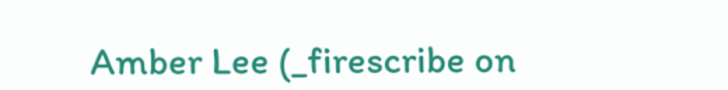Amber Lee (_firescribe on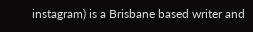instagram) is a Brisbane based writer and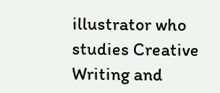illustrator who studies Creative Writing and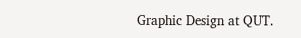Graphic Design at QUT.